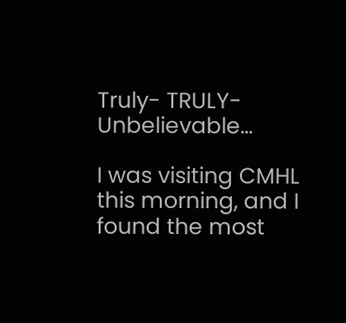Truly- TRULY- Unbelievable…

I was visiting CMHL this morning, and I found the most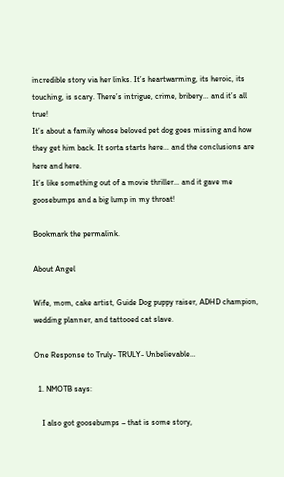incredible story via her links. It’s heartwarming, its heroic, its touching, is scary. There’s intrigue, crime, bribery… and it’s all true!
It’s about a family whose beloved pet dog goes missing and how they get him back. It sorta starts here… and the conclusions are here and here.
It’s like something out of a movie thriller… and it gave me goosebumps and a big lump in my throat!

Bookmark the permalink.

About Angel

Wife, mom, cake artist, Guide Dog puppy raiser, ADHD champion, wedding planner, and tattooed cat slave.

One Response to Truly- TRULY- Unbelievable…

  1. NMOTB says:

    I also got goosebumps – that is some story,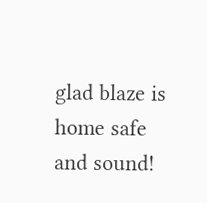glad blaze is home safe and sound!